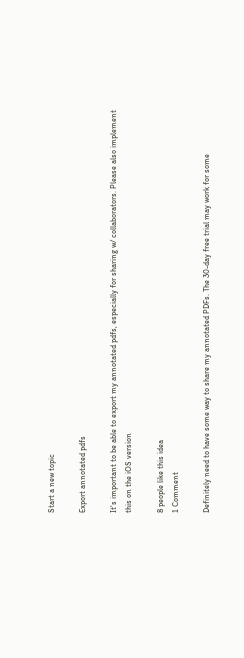Start a new topic

Export annotated pdfs

It's important to be able to export my annotated pdfs, especially for sharing w/ collaborators. Please also implement this on the iOS version

8 people like this idea
1 Comment

Definitely need to have some way to share my annotated PDFs. The 30-day free trial may work for some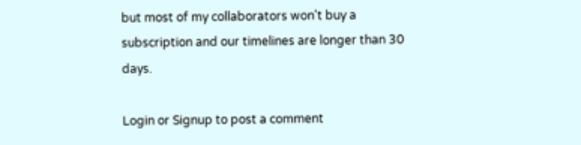but most of my collaborators won't buy a subscription and our timelines are longer than 30 days.

Login or Signup to post a comment